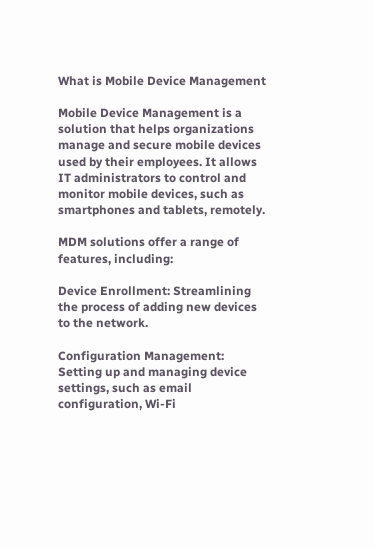What is Mobile Device Management

Mobile Device Management is a solution that helps organizations manage and secure mobile devices used by their employees. It allows IT administrators to control and monitor mobile devices, such as smartphones and tablets, remotely.

MDM solutions offer a range of features, including:

Device Enrollment: Streamlining the process of adding new devices to the network.

Configuration Management: Setting up and managing device settings, such as email configuration, Wi-Fi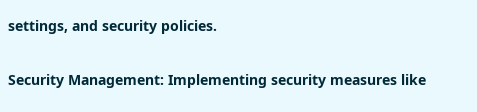settings, and security policies.

Security Management: Implementing security measures like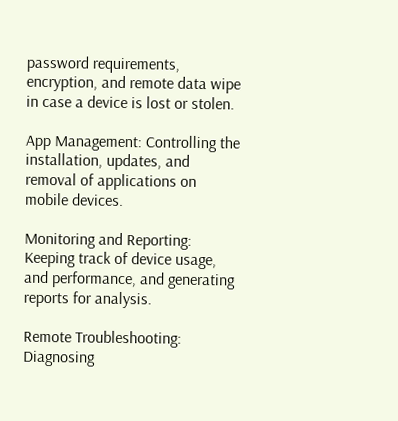password requirements, encryption, and remote data wipe in case a device is lost or stolen.

App Management: Controlling the installation, updates, and removal of applications on mobile devices.

Monitoring and Reporting: Keeping track of device usage, and performance, and generating reports for analysis.

Remote Troubleshooting: Diagnosing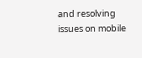and resolving issues on mobile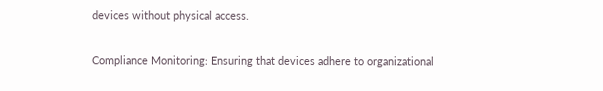devices without physical access.

Compliance Monitoring: Ensuring that devices adhere to organizational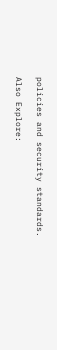policies and security standards.

Also Explore: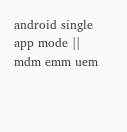android single app mode || mdm emm uem